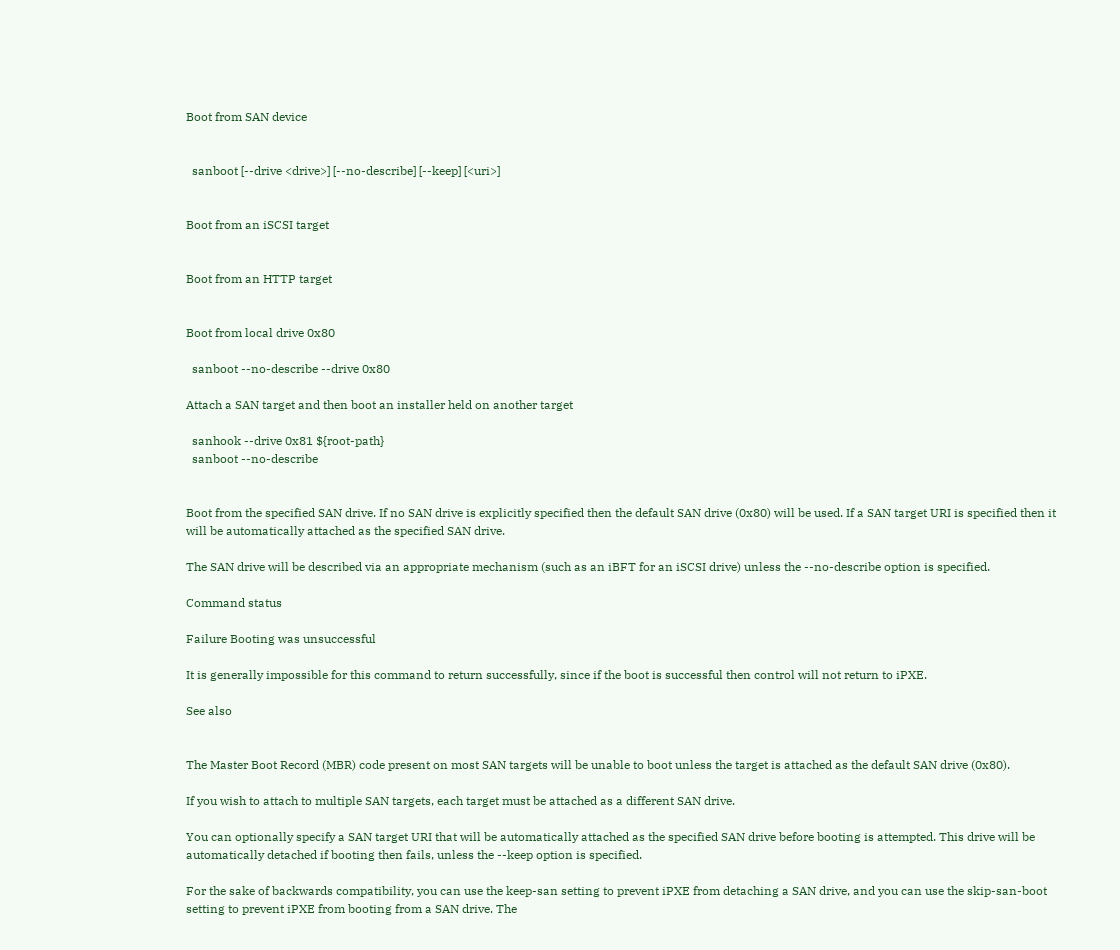Boot from SAN device


  sanboot [--drive <drive>] [--no-describe] [--keep] [<uri>]


Boot from an iSCSI target


Boot from an HTTP target


Boot from local drive 0x80

  sanboot --no-describe --drive 0x80

Attach a SAN target and then boot an installer held on another target

  sanhook --drive 0x81 ${root-path}
  sanboot --no-describe


Boot from the specified SAN drive. If no SAN drive is explicitly specified then the default SAN drive (0x80) will be used. If a SAN target URI is specified then it will be automatically attached as the specified SAN drive.

The SAN drive will be described via an appropriate mechanism (such as an iBFT for an iSCSI drive) unless the --no-describe option is specified.

Command status

Failure Booting was unsuccessful

It is generally impossible for this command to return successfully, since if the boot is successful then control will not return to iPXE.

See also


The Master Boot Record (MBR) code present on most SAN targets will be unable to boot unless the target is attached as the default SAN drive (0x80).

If you wish to attach to multiple SAN targets, each target must be attached as a different SAN drive.

You can optionally specify a SAN target URI that will be automatically attached as the specified SAN drive before booting is attempted. This drive will be automatically detached if booting then fails, unless the --keep option is specified.

For the sake of backwards compatibility, you can use the keep-san setting to prevent iPXE from detaching a SAN drive, and you can use the skip-san-boot setting to prevent iPXE from booting from a SAN drive. The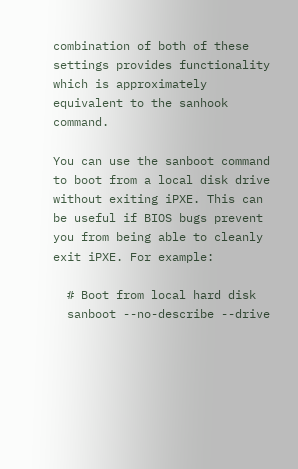combination of both of these settings provides functionality which is approximately equivalent to the sanhook command.

You can use the sanboot command to boot from a local disk drive without exiting iPXE. This can be useful if BIOS bugs prevent you from being able to cleanly exit iPXE. For example:

  # Boot from local hard disk
  sanboot --no-describe --drive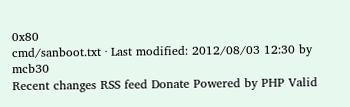0x80
cmd/sanboot.txt · Last modified: 2012/08/03 12:30 by mcb30
Recent changes RSS feed Donate Powered by PHP Valid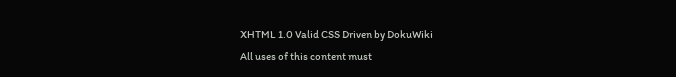XHTML 1.0 Valid CSS Driven by DokuWiki
All uses of this content must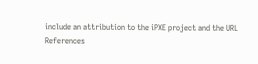include an attribution to the iPXE project and the URL
References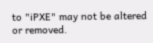to "iPXE" may not be altered or removed.